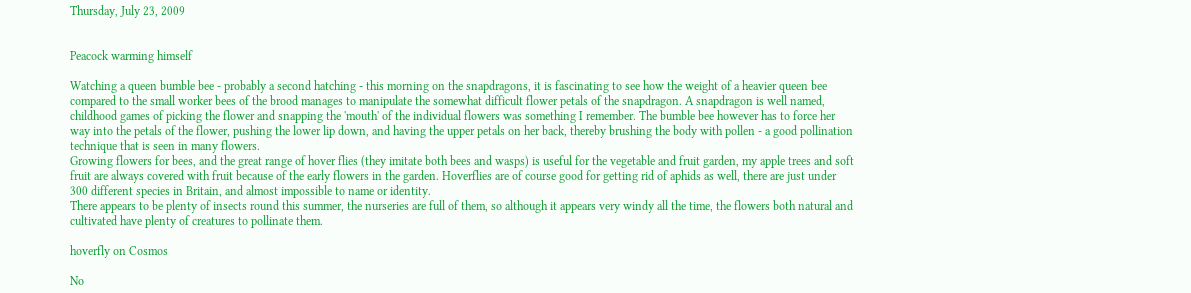Thursday, July 23, 2009


Peacock warming himself

Watching a queen bumble bee - probably a second hatching - this morning on the snapdragons, it is fascinating to see how the weight of a heavier queen bee compared to the small worker bees of the brood manages to manipulate the somewhat difficult flower petals of the snapdragon. A snapdragon is well named, childhood games of picking the flower and snapping the 'mouth' of the individual flowers was something I remember. The bumble bee however has to force her way into the petals of the flower, pushing the lower lip down, and having the upper petals on her back, thereby brushing the body with pollen - a good pollination technique that is seen in many flowers.
Growing flowers for bees, and the great range of hover flies (they imitate both bees and wasps) is useful for the vegetable and fruit garden, my apple trees and soft fruit are always covered with fruit because of the early flowers in the garden. Hoverflies are of course good for getting rid of aphids as well, there are just under 300 different species in Britain, and almost impossible to name or identity.
There appears to be plenty of insects round this summer, the nurseries are full of them, so although it appears very windy all the time, the flowers both natural and cultivated have plenty of creatures to pollinate them.

hoverfly on Cosmos

No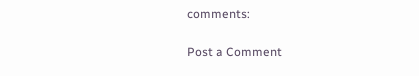comments:

Post a Comment